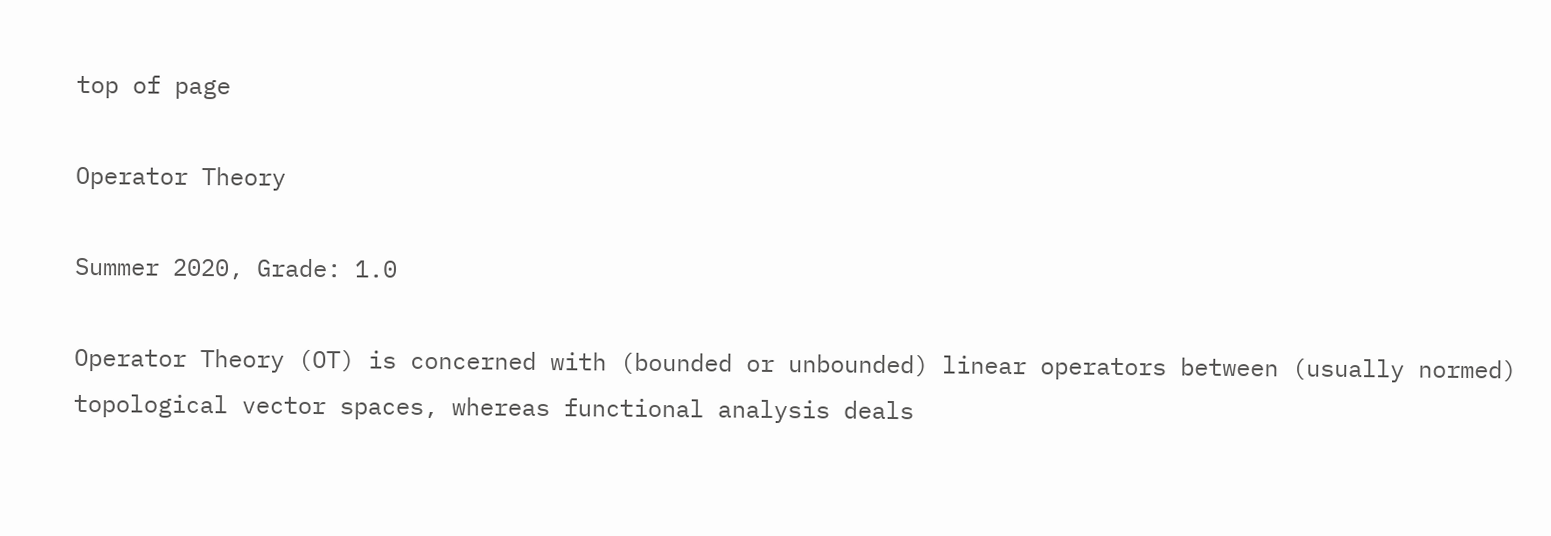top of page

Operator Theory

Summer 2020, Grade: 1.0

Operator Theory (OT) is concerned with (bounded or unbounded) linear operators between (usually normed) topological vector spaces, whereas functional analysis deals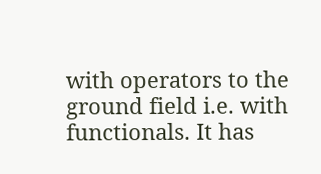with operators to the ground field i.e. with functionals. It has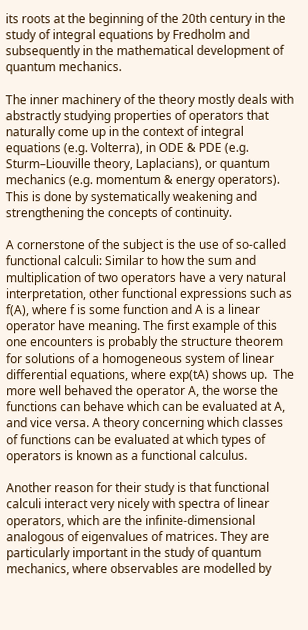its roots at the beginning of the 20th century in the study of integral equations by Fredholm and subsequently in the mathematical development of quantum mechanics.

The inner machinery of the theory mostly deals with abstractly studying properties of operators that naturally come up in the context of integral equations (e.g. Volterra), in ODE & PDE (e.g. Sturm–Liouville theory, Laplacians), or quantum mechanics (e.g. momentum & energy operators). This is done by systematically weakening and strengthening the concepts of continuity.

A cornerstone of the subject is the use of so-called functional calculi: Similar to how the sum and multiplication of two operators have a very natural interpretation, other functional expressions such as f(A), where f is some function and A is a linear operator have meaning. The first example of this one encounters is probably the structure theorem for solutions of a homogeneous system of linear differential equations, where exp(tA) shows up.  The more well behaved the operator A, the worse the functions can behave which can be evaluated at A, and vice versa. A theory concerning which classes of functions can be evaluated at which types of operators is known as a functional calculus.

Another reason for their study is that functional calculi interact very nicely with spectra of linear operators, which are the infinite-dimensional analogous of eigenvalues of matrices. They are particularly important in the study of quantum mechanics, where observables are modelled by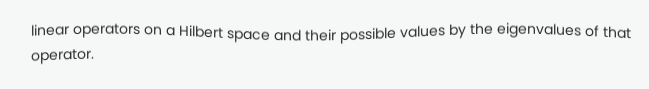linear operators on a Hilbert space and their possible values by the eigenvalues of that operator.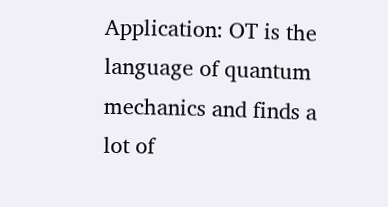Application: OT is the language of quantum mechanics and finds a lot of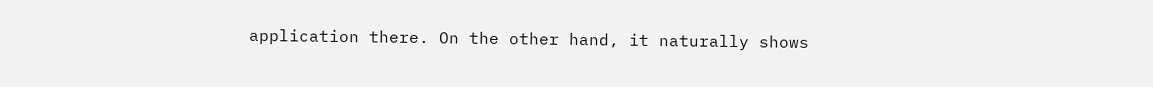application there. On the other hand, it naturally shows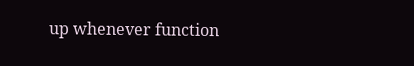up whenever function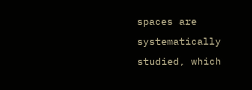spaces are systematically studied, which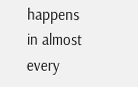happens in almost every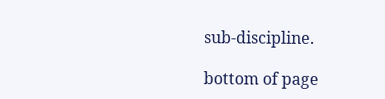sub-discipline.

bottom of page